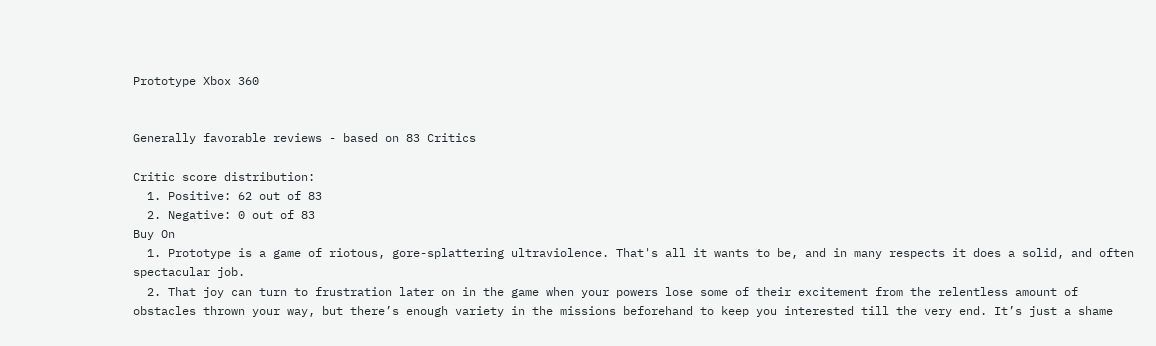Prototype Xbox 360


Generally favorable reviews - based on 83 Critics

Critic score distribution:
  1. Positive: 62 out of 83
  2. Negative: 0 out of 83
Buy On
  1. Prototype is a game of riotous, gore-splattering ultraviolence. That's all it wants to be, and in many respects it does a solid, and often spectacular job.
  2. That joy can turn to frustration later on in the game when your powers lose some of their excitement from the relentless amount of obstacles thrown your way, but there’s enough variety in the missions beforehand to keep you interested till the very end. It’s just a shame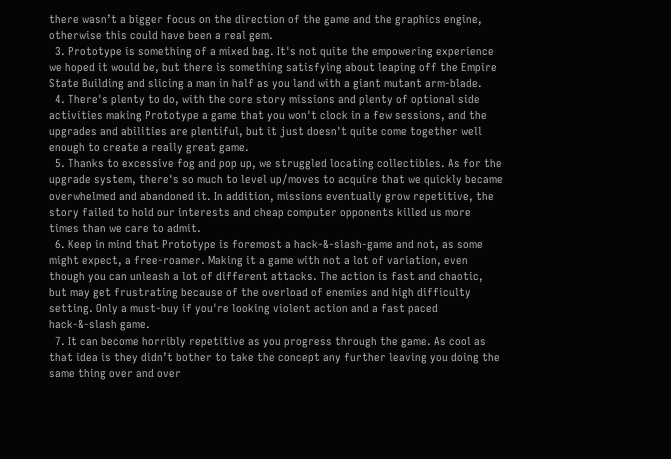there wasn’t a bigger focus on the direction of the game and the graphics engine, otherwise this could have been a real gem.
  3. Prototype is something of a mixed bag. It's not quite the empowering experience we hoped it would be, but there is something satisfying about leaping off the Empire State Building and slicing a man in half as you land with a giant mutant arm-blade.
  4. There's plenty to do, with the core story missions and plenty of optional side activities making Prototype a game that you won't clock in a few sessions, and the upgrades and abilities are plentiful, but it just doesn't quite come together well enough to create a really great game.
  5. Thanks to excessive fog and pop up, we struggled locating collectibles. As for the upgrade system, there's so much to level up/moves to acquire that we quickly became overwhelmed and abandoned it. In addition, missions eventually grow repetitive, the story failed to hold our interests and cheap computer opponents killed us more times than we care to admit.
  6. Keep in mind that Prototype is foremost a hack-&-slash-game and not, as some might expect, a free-roamer. Making it a game with not a lot of variation, even though you can unleash a lot of different attacks. The action is fast and chaotic, but may get frustrating because of the overload of enemies and high difficulty setting. Only a must-buy if you're looking violent action and a fast paced hack-&-slash game.
  7. It can become horribly repetitive as you progress through the game. As cool as that idea is they didn’t bother to take the concept any further leaving you doing the same thing over and over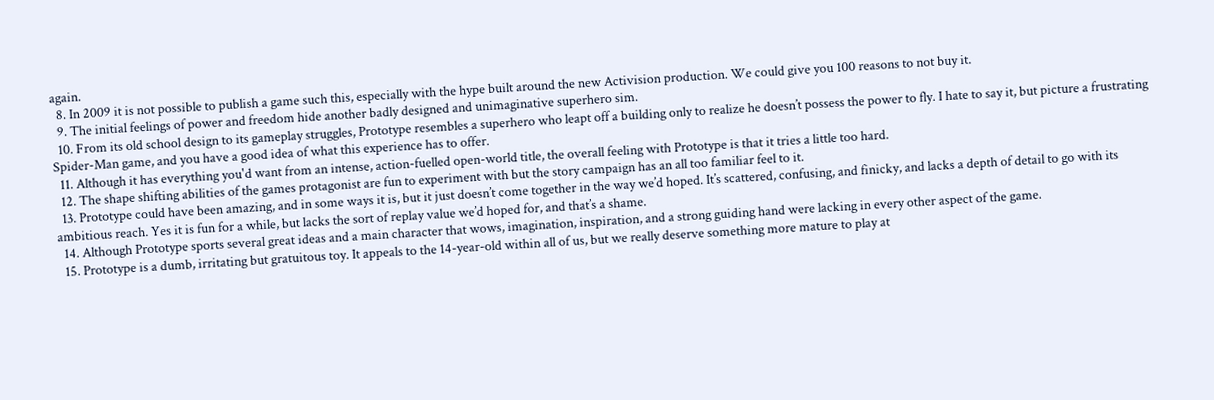again.
  8. In 2009 it is not possible to publish a game such this, especially with the hype built around the new Activision production. We could give you 100 reasons to not buy it.
  9. The initial feelings of power and freedom hide another badly designed and unimaginative superhero sim.
  10. From its old school design to its gameplay struggles, Prototype resembles a superhero who leapt off a building only to realize he doesn’t possess the power to fly. I hate to say it, but picture a frustrating Spider-Man game, and you have a good idea of what this experience has to offer.
  11. Although it has everything you'd want from an intense, action-fuelled open-world title, the overall feeling with Prototype is that it tries a little too hard.
  12. The shape shifting abilities of the games protagonist are fun to experiment with but the story campaign has an all too familiar feel to it.
  13. Prototype could have been amazing, and in some ways it is, but it just doesn’t come together in the way we’d hoped. It’s scattered, confusing, and finicky, and lacks a depth of detail to go with its ambitious reach. Yes it is fun for a while, but lacks the sort of replay value we’d hoped for, and that’s a shame.
  14. Although Prototype sports several great ideas and a main character that wows, imagination, inspiration, and a strong guiding hand were lacking in every other aspect of the game.
  15. Prototype is a dumb, irritating but gratuitous toy. It appeals to the 14-year-old within all of us, but we really deserve something more mature to play at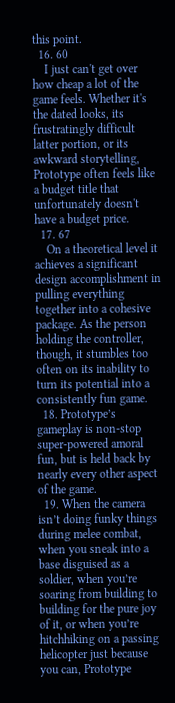this point.
  16. 60
    I just can't get over how cheap a lot of the game feels. Whether it's the dated looks, its frustratingly difficult latter portion, or its awkward storytelling, Prototype often feels like a budget title that unfortunately doesn't have a budget price.
  17. 67
    On a theoretical level it achieves a significant design accomplishment in pulling everything together into a cohesive package. As the person holding the controller, though, it stumbles too often on its inability to turn its potential into a consistently fun game.
  18. Prototype’s gameplay is non-stop super-powered amoral fun, but is held back by nearly every other aspect of the game.
  19. When the camera isn’t doing funky things during melee combat, when you sneak into a base disguised as a soldier, when you’re soaring from building to building for the pure joy of it, or when you’re hitchhiking on a passing helicopter just because you can, Prototype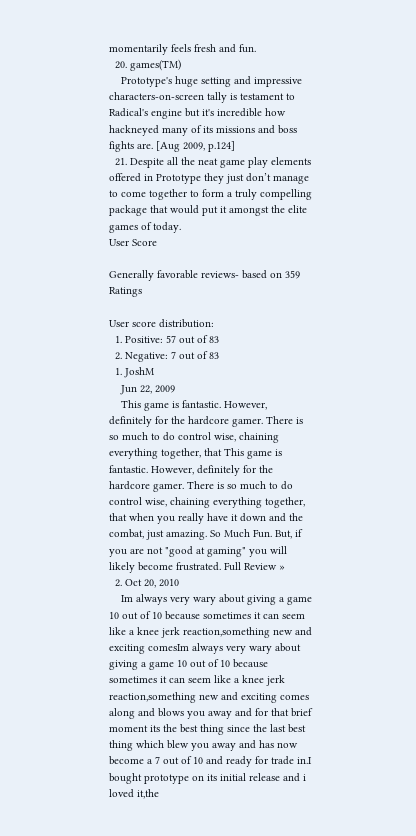momentarily feels fresh and fun.
  20. games(TM)
    Prototype's huge setting and impressive characters-on-screen tally is testament to Radical's engine but it's incredible how hackneyed many of its missions and boss fights are. [Aug 2009, p.124]
  21. Despite all the neat game play elements offered in Prototype they just don’t manage to come together to form a truly compelling package that would put it amongst the elite games of today.
User Score

Generally favorable reviews- based on 359 Ratings

User score distribution:
  1. Positive: 57 out of 83
  2. Negative: 7 out of 83
  1. JoshM
    Jun 22, 2009
    This game is fantastic. However, definitely for the hardcore gamer. There is so much to do control wise, chaining everything together, that This game is fantastic. However, definitely for the hardcore gamer. There is so much to do control wise, chaining everything together, that when you really have it down and the combat, just amazing. So Much Fun. But, if you are not "good at gaming" you will likely become frustrated. Full Review »
  2. Oct 20, 2010
    Im always very wary about giving a game 10 out of 10 because sometimes it can seem like a knee jerk reaction,something new and exciting comesIm always very wary about giving a game 10 out of 10 because sometimes it can seem like a knee jerk reaction,something new and exciting comes along and blows you away and for that brief moment its the best thing since the last best thing which blew you away and has now become a 7 out of 10 and ready for trade in.I bought prototype on its initial release and i loved it,the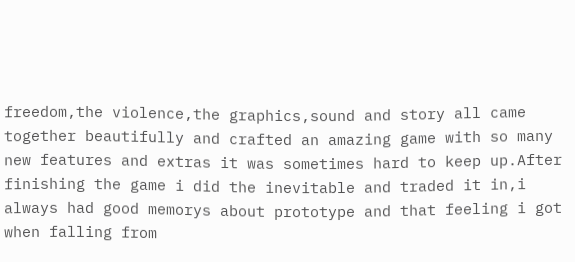freedom,the violence,the graphics,sound and story all came together beautifully and crafted an amazing game with so many new features and extras it was sometimes hard to keep up.After finishing the game i did the inevitable and traded it in,i always had good memorys about prototype and that feeling i got when falling from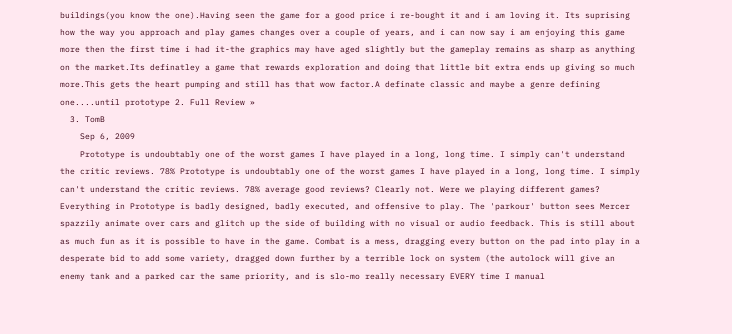buildings(you know the one).Having seen the game for a good price i re-bought it and i am loving it. Its suprising how the way you approach and play games changes over a couple of years, and i can now say i am enjoying this game more then the first time i had it-the graphics may have aged slightly but the gameplay remains as sharp as anything on the market.Its definatley a game that rewards exploration and doing that little bit extra ends up giving so much more.This gets the heart pumping and still has that wow factor.A definate classic and maybe a genre defining one....until prototype 2. Full Review »
  3. TomB
    Sep 6, 2009
    Prototype is undoubtably one of the worst games I have played in a long, long time. I simply can't understand the critic reviews. 78% Prototype is undoubtably one of the worst games I have played in a long, long time. I simply can't understand the critic reviews. 78% average good reviews? Clearly not. Were we playing different games? Everything in Prototype is badly designed, badly executed, and offensive to play. The 'parkour' button sees Mercer spazzily animate over cars and glitch up the side of building with no visual or audio feedback. This is still about as much fun as it is possible to have in the game. Combat is a mess, dragging every button on the pad into play in a desperate bid to add some variety, dragged down further by a terrible lock on system (the autolock will give an enemy tank and a parked car the same priority, and is slo-mo really necessary EVERY time I manual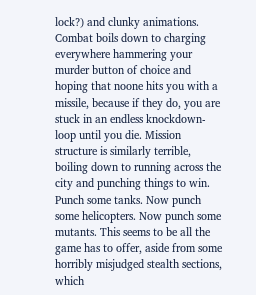lock?) and clunky animations. Combat boils down to charging everywhere hammering your murder button of choice and hoping that noone hits you with a missile, because if they do, you are stuck in an endless knockdown-loop until you die. Mission structure is similarly terrible, boiling down to running across the city and punching things to win. Punch some tanks. Now punch some helicopters. Now punch some mutants. This seems to be all the game has to offer, aside from some horribly misjudged stealth sections, which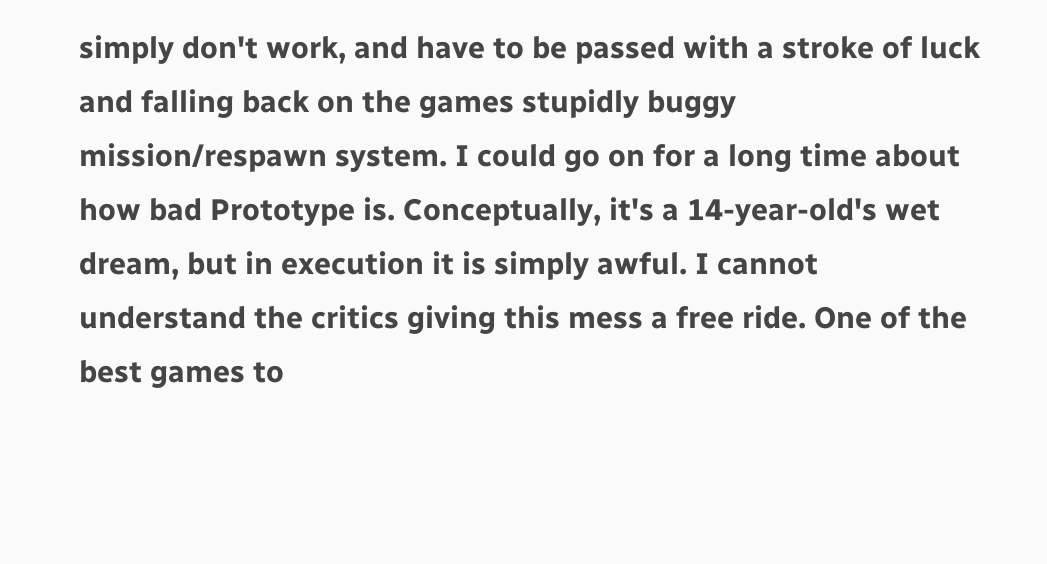simply don't work, and have to be passed with a stroke of luck and falling back on the games stupidly buggy mission/respawn system. I could go on for a long time about how bad Prototype is. Conceptually, it's a 14-year-old's wet dream, but in execution it is simply awful. I cannot understand the critics giving this mess a free ride. One of the best games to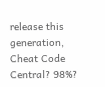release this generation, Cheat Code Central? 98%?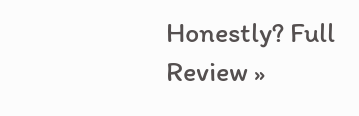Honestly? Full Review »